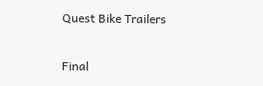Quest Bike Trailers

Final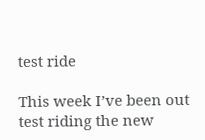test ride

This week I’ve been out test riding the new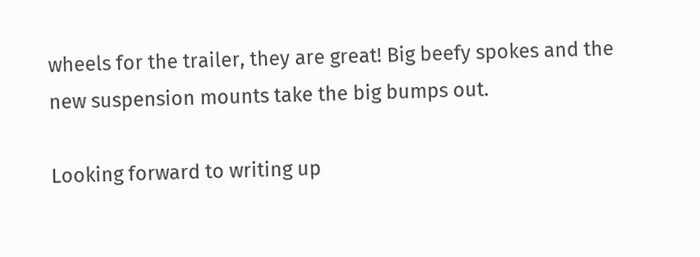wheels for the trailer, they are great! Big beefy spokes and the new suspension mounts take the big bumps out.

Looking forward to writing up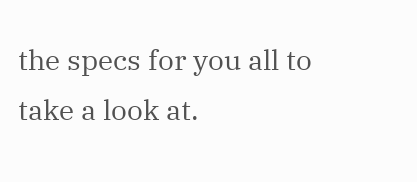the specs for you all to take a look at.